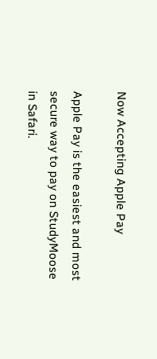Now Accepting Apple Pay

Apple Pay is the easiest and most secure way to pay on StudyMoose in Safari.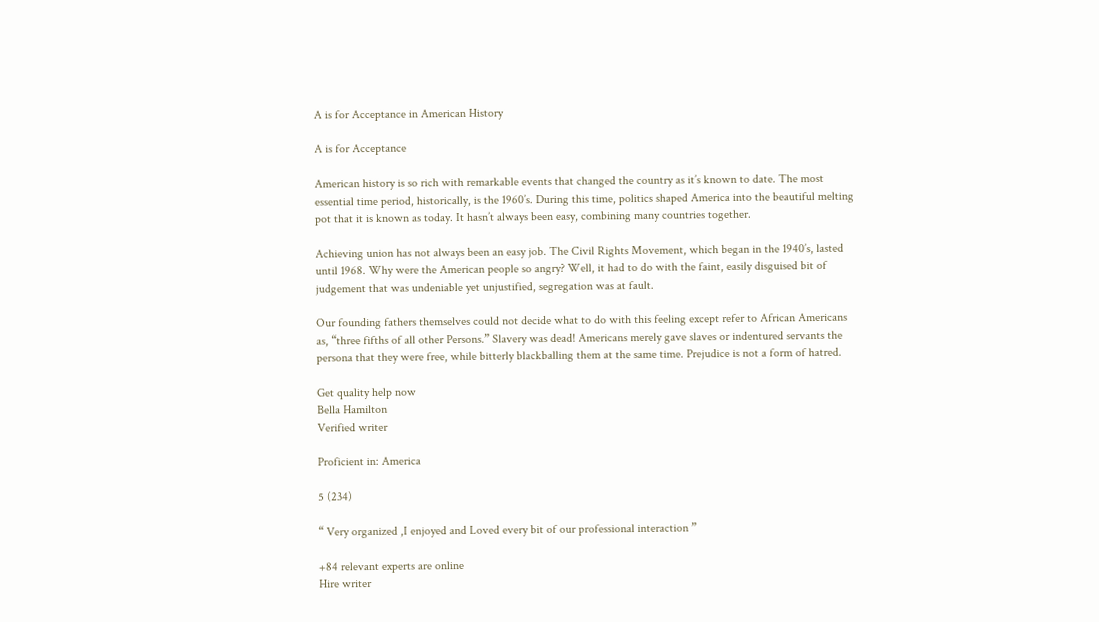A is for Acceptance in American History

A is for Acceptance

American history is so rich with remarkable events that changed the country as it’s known to date. The most essential time period, historically, is the 1960’s. During this time, politics shaped America into the beautiful melting pot that it is known as today. It hasn’t always been easy, combining many countries together.

Achieving union has not always been an easy job. The Civil Rights Movement, which began in the 1940’s, lasted until 1968. Why were the American people so angry? Well, it had to do with the faint, easily disguised bit of judgement that was undeniable yet unjustified, segregation was at fault.

Our founding fathers themselves could not decide what to do with this feeling except refer to African Americans as, “three fifths of all other Persons.” Slavery was dead! Americans merely gave slaves or indentured servants the persona that they were free, while bitterly blackballing them at the same time. Prejudice is not a form of hatred.

Get quality help now
Bella Hamilton
Verified writer

Proficient in: America

5 (234)

“ Very organized ,I enjoyed and Loved every bit of our professional interaction ”

+84 relevant experts are online
Hire writer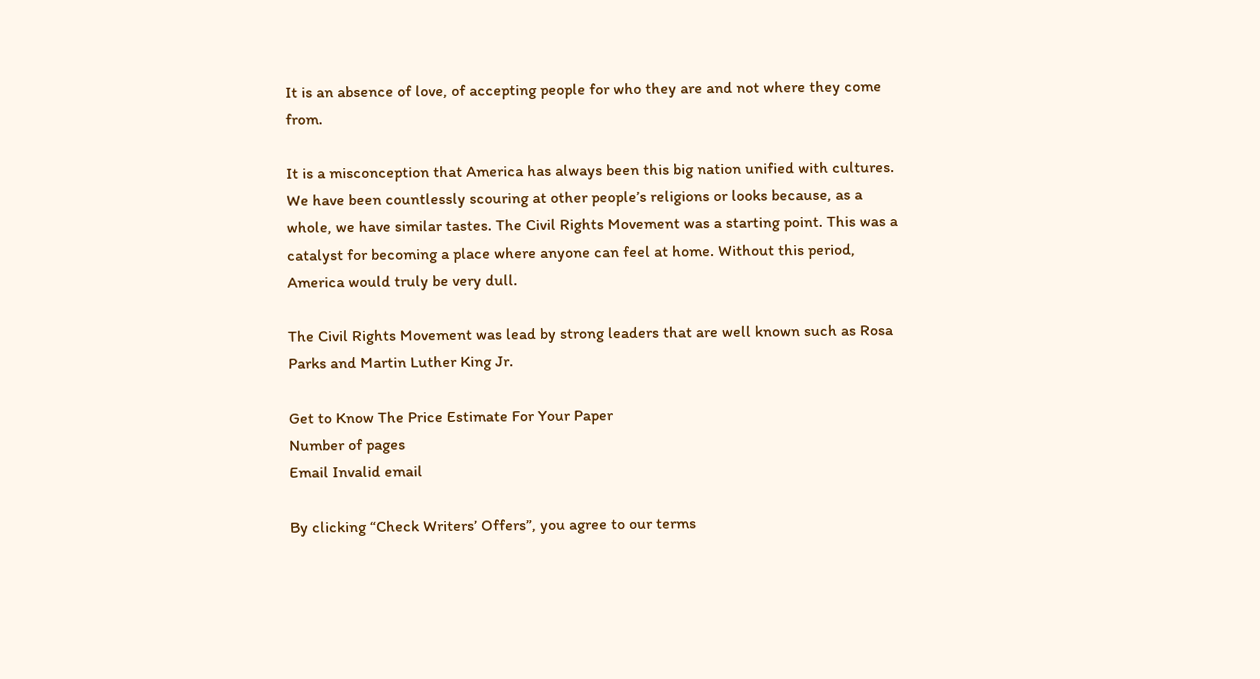It is an absence of love, of accepting people for who they are and not where they come from.

It is a misconception that America has always been this big nation unified with cultures. We have been countlessly scouring at other people’s religions or looks because, as a whole, we have similar tastes. The Civil Rights Movement was a starting point. This was a catalyst for becoming a place where anyone can feel at home. Without this period, America would truly be very dull.

The Civil Rights Movement was lead by strong leaders that are well known such as Rosa Parks and Martin Luther King Jr.

Get to Know The Price Estimate For Your Paper
Number of pages
Email Invalid email

By clicking “Check Writers’ Offers”, you agree to our terms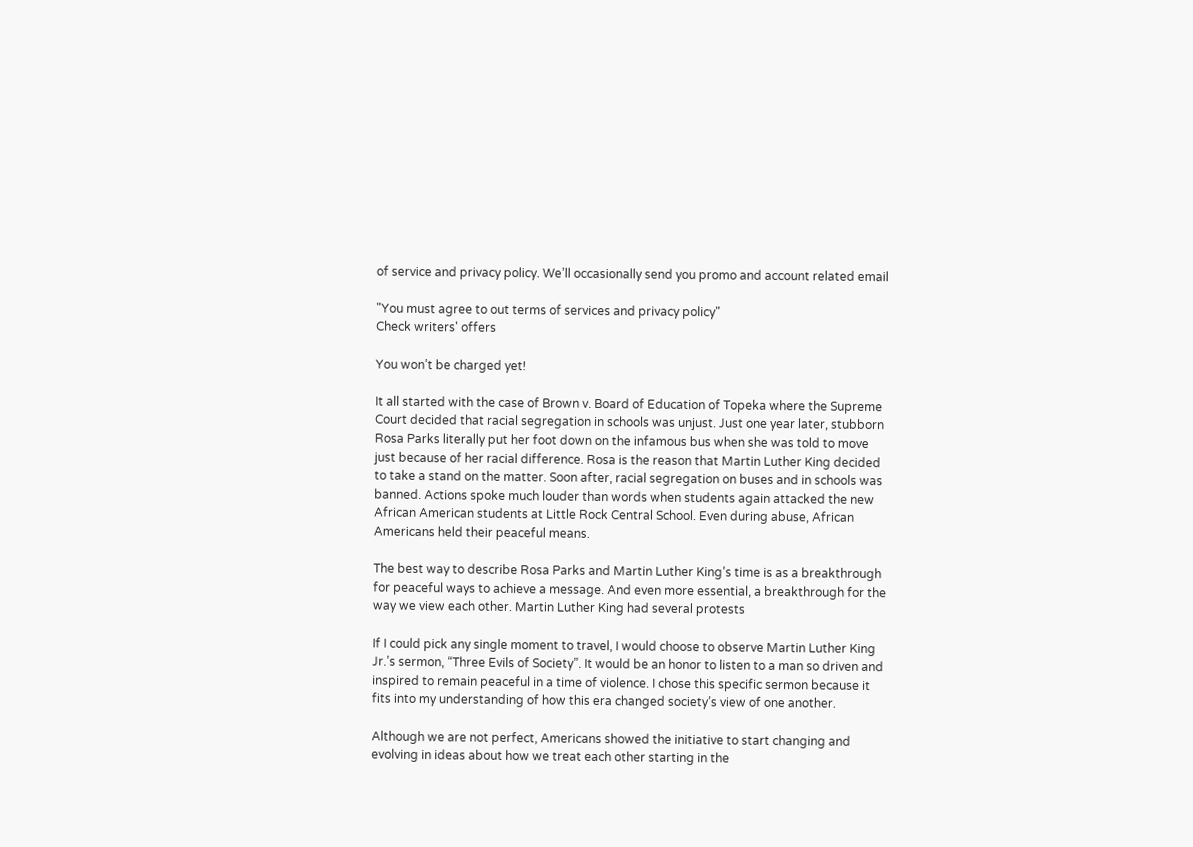of service and privacy policy. We’ll occasionally send you promo and account related email

"You must agree to out terms of services and privacy policy"
Check writers' offers

You won’t be charged yet!

It all started with the case of Brown v. Board of Education of Topeka where the Supreme Court decided that racial segregation in schools was unjust. Just one year later, stubborn Rosa Parks literally put her foot down on the infamous bus when she was told to move just because of her racial difference. Rosa is the reason that Martin Luther King decided to take a stand on the matter. Soon after, racial segregation on buses and in schools was banned. Actions spoke much louder than words when students again attacked the new African American students at Little Rock Central School. Even during abuse, African Americans held their peaceful means.

The best way to describe Rosa Parks and Martin Luther King’s time is as a breakthrough for peaceful ways to achieve a message. And even more essential, a breakthrough for the way we view each other. Martin Luther King had several protests

If I could pick any single moment to travel, I would choose to observe Martin Luther King Jr.’s sermon, “Three Evils of Society”. It would be an honor to listen to a man so driven and inspired to remain peaceful in a time of violence. I chose this specific sermon because it fits into my understanding of how this era changed society’s view of one another.

Although we are not perfect, Americans showed the initiative to start changing and evolving in ideas about how we treat each other starting in the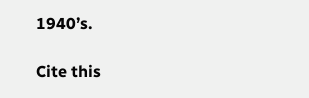1940’s.

Cite this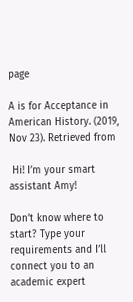page

A is for Acceptance in American History. (2019, Nov 23). Retrieved from

 Hi! I’m your smart assistant Amy!

Don’t know where to start? Type your requirements and I’ll connect you to an academic expert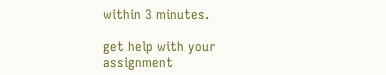within 3 minutes.

get help with your assignment